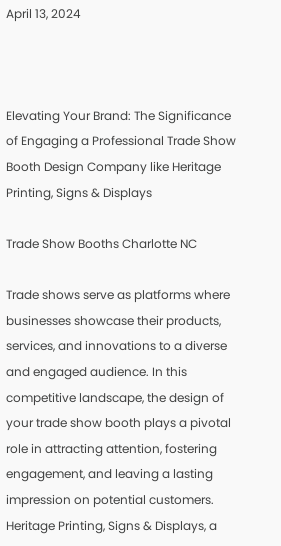April 13, 2024



Elevating Your Brand: The Significance of Engaging a Professional Trade Show Booth Design Company like Heritage Printing, Signs & Displays

Trade Show Booths Charlotte NC

Trade shows serve as platforms where businesses showcase their products, services, and innovations to a diverse and engaged audience. In this competitive landscape, the design of your trade show booth plays a pivotal role in attracting attention, fostering engagement, and leaving a lasting impression on potential customers. Heritage Printing, Signs & Displays, a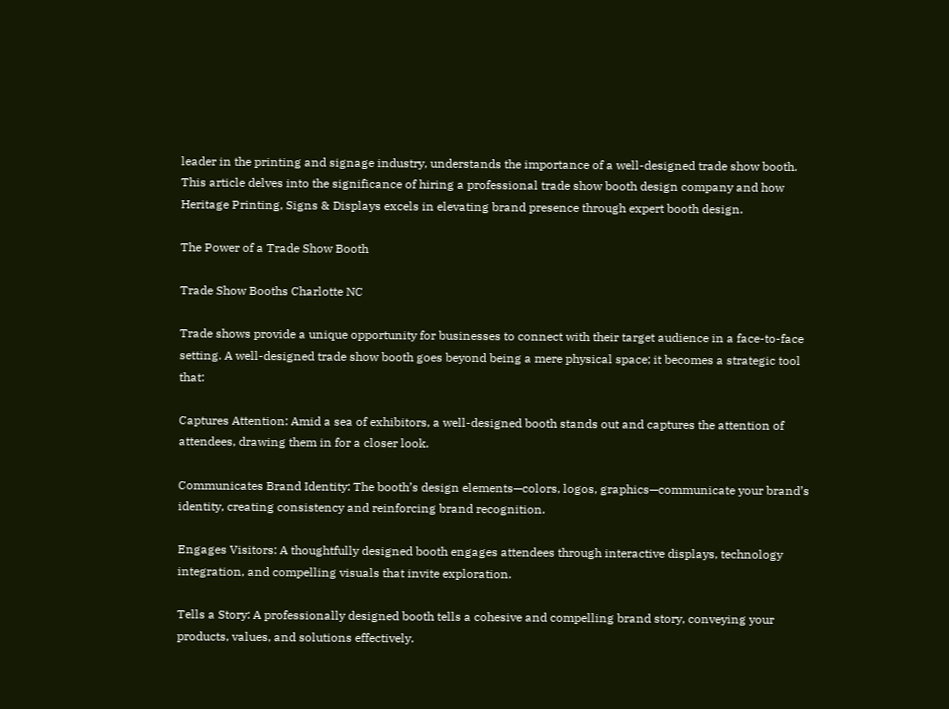leader in the printing and signage industry, understands the importance of a well-designed trade show booth. This article delves into the significance of hiring a professional trade show booth design company and how Heritage Printing, Signs & Displays excels in elevating brand presence through expert booth design.

The Power of a Trade Show Booth

Trade Show Booths Charlotte NC

Trade shows provide a unique opportunity for businesses to connect with their target audience in a face-to-face setting. A well-designed trade show booth goes beyond being a mere physical space; it becomes a strategic tool that:

Captures Attention: Amid a sea of exhibitors, a well-designed booth stands out and captures the attention of attendees, drawing them in for a closer look.

Communicates Brand Identity: The booth’s design elements—colors, logos, graphics—communicate your brand’s identity, creating consistency and reinforcing brand recognition.

Engages Visitors: A thoughtfully designed booth engages attendees through interactive displays, technology integration, and compelling visuals that invite exploration.

Tells a Story: A professionally designed booth tells a cohesive and compelling brand story, conveying your products, values, and solutions effectively.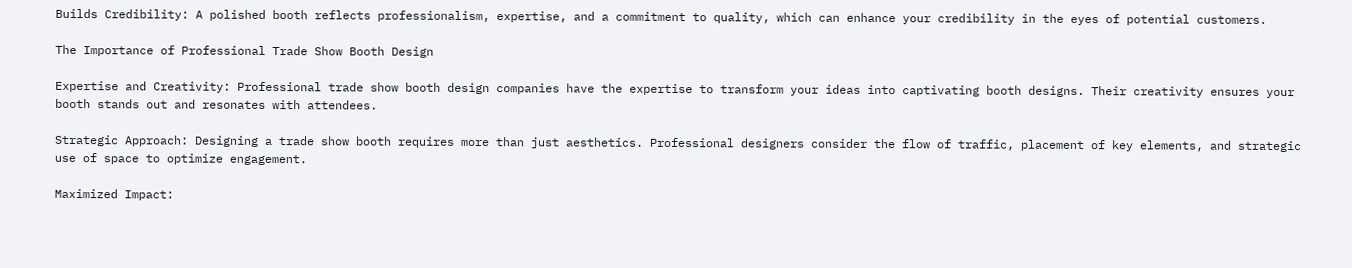Builds Credibility: A polished booth reflects professionalism, expertise, and a commitment to quality, which can enhance your credibility in the eyes of potential customers.

The Importance of Professional Trade Show Booth Design

Expertise and Creativity: Professional trade show booth design companies have the expertise to transform your ideas into captivating booth designs. Their creativity ensures your booth stands out and resonates with attendees.

Strategic Approach: Designing a trade show booth requires more than just aesthetics. Professional designers consider the flow of traffic, placement of key elements, and strategic use of space to optimize engagement.

Maximized Impact: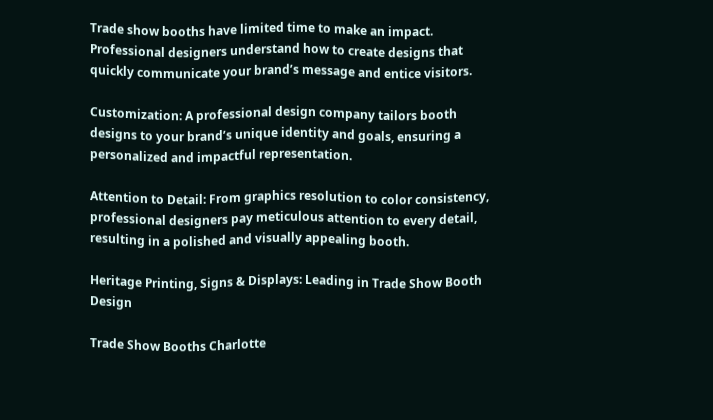Trade show booths have limited time to make an impact. Professional designers understand how to create designs that quickly communicate your brand’s message and entice visitors.

Customization: A professional design company tailors booth designs to your brand’s unique identity and goals, ensuring a personalized and impactful representation.

Attention to Detail: From graphics resolution to color consistency, professional designers pay meticulous attention to every detail, resulting in a polished and visually appealing booth.

Heritage Printing, Signs & Displays: Leading in Trade Show Booth Design

Trade Show Booths Charlotte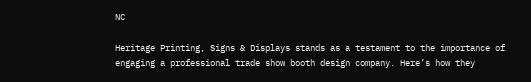NC

Heritage Printing, Signs & Displays stands as a testament to the importance of engaging a professional trade show booth design company. Here’s how they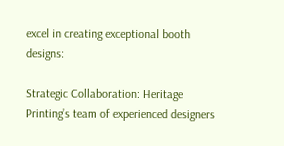excel in creating exceptional booth designs:

Strategic Collaboration: Heritage Printing’s team of experienced designers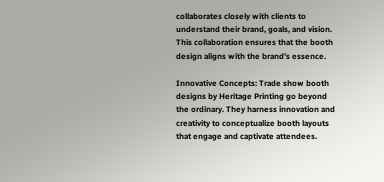collaborates closely with clients to understand their brand, goals, and vision. This collaboration ensures that the booth design aligns with the brand’s essence.

Innovative Concepts: Trade show booth designs by Heritage Printing go beyond the ordinary. They harness innovation and creativity to conceptualize booth layouts that engage and captivate attendees.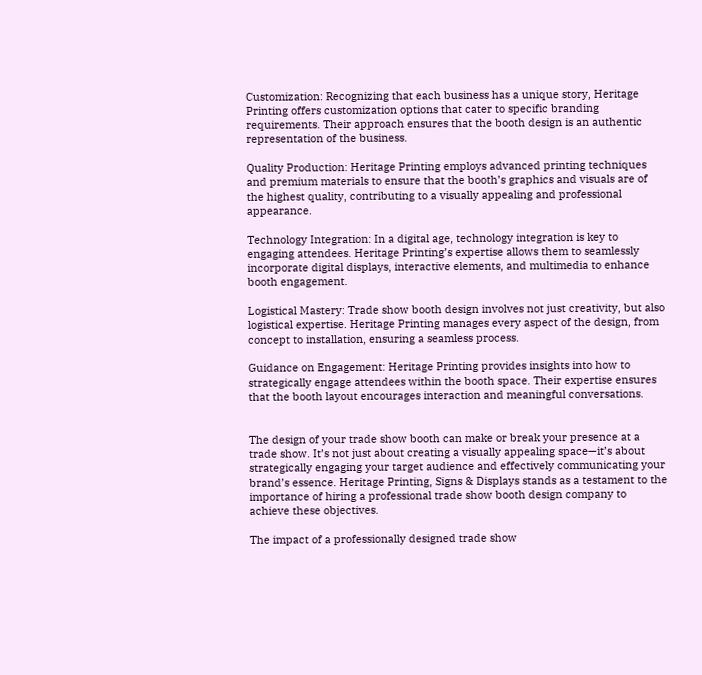Customization: Recognizing that each business has a unique story, Heritage Printing offers customization options that cater to specific branding requirements. Their approach ensures that the booth design is an authentic representation of the business.

Quality Production: Heritage Printing employs advanced printing techniques and premium materials to ensure that the booth’s graphics and visuals are of the highest quality, contributing to a visually appealing and professional appearance.

Technology Integration: In a digital age, technology integration is key to engaging attendees. Heritage Printing’s expertise allows them to seamlessly incorporate digital displays, interactive elements, and multimedia to enhance booth engagement.

Logistical Mastery: Trade show booth design involves not just creativity, but also logistical expertise. Heritage Printing manages every aspect of the design, from concept to installation, ensuring a seamless process.

Guidance on Engagement: Heritage Printing provides insights into how to strategically engage attendees within the booth space. Their expertise ensures that the booth layout encourages interaction and meaningful conversations.


The design of your trade show booth can make or break your presence at a trade show. It’s not just about creating a visually appealing space—it’s about strategically engaging your target audience and effectively communicating your brand’s essence. Heritage Printing, Signs & Displays stands as a testament to the importance of hiring a professional trade show booth design company to achieve these objectives.

The impact of a professionally designed trade show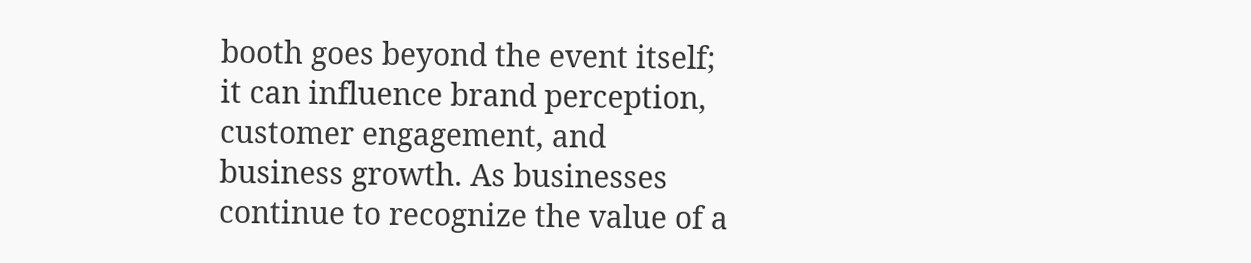booth goes beyond the event itself; it can influence brand perception, customer engagement, and business growth. As businesses continue to recognize the value of a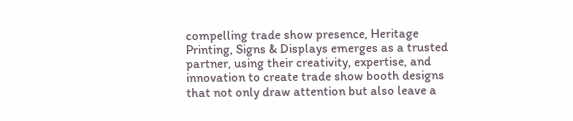compelling trade show presence, Heritage Printing, Signs & Displays emerges as a trusted partner, using their creativity, expertise, and innovation to create trade show booth designs that not only draw attention but also leave a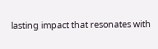lasting impact that resonates with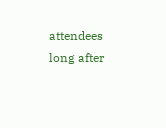attendees long after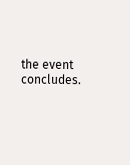the event concludes.